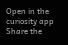Open in the curiosity app
Share the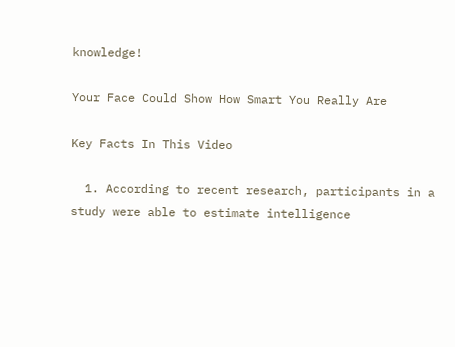knowledge!

Your Face Could Show How Smart You Really Are

Key Facts In This Video

  1. According to recent research, participants in a study were able to estimate intelligence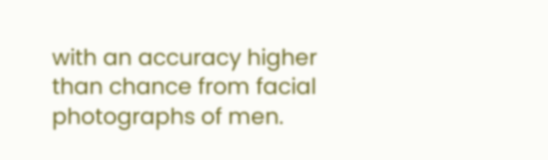with an accuracy higher than chance from facial photographs of men.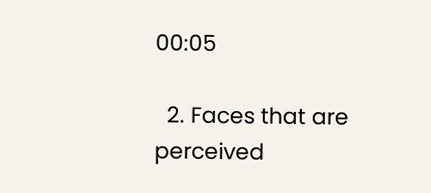00:05

  2. Faces that are perceived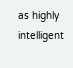as highly intelligent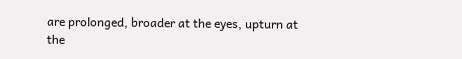are prolonged, broader at the eyes, upturn at the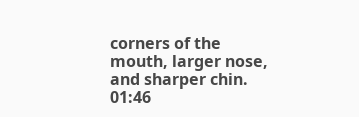corners of the mouth, larger nose, and sharper chin. 01:46